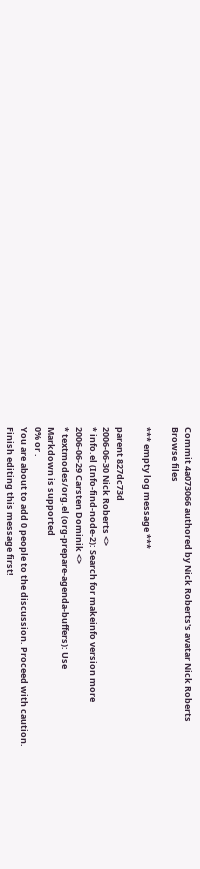Commit 4a073066 authored by Nick Roberts's avatar Nick Roberts
Browse files

*** empty log message ***

parent 827dc73d
2006-06-30 Nick Roberts <>
* info.el (Info-find-node-2): Search for makeinfo version more
2006-06-29 Carsten Dominik <>
* textmodes/org.el (org-prepare-agenda-buffers): Use
Markdown is supported
0% or .
You are about to add 0 people to the discussion. Proceed with caution.
Finish editing this message first!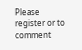Please register or to comment